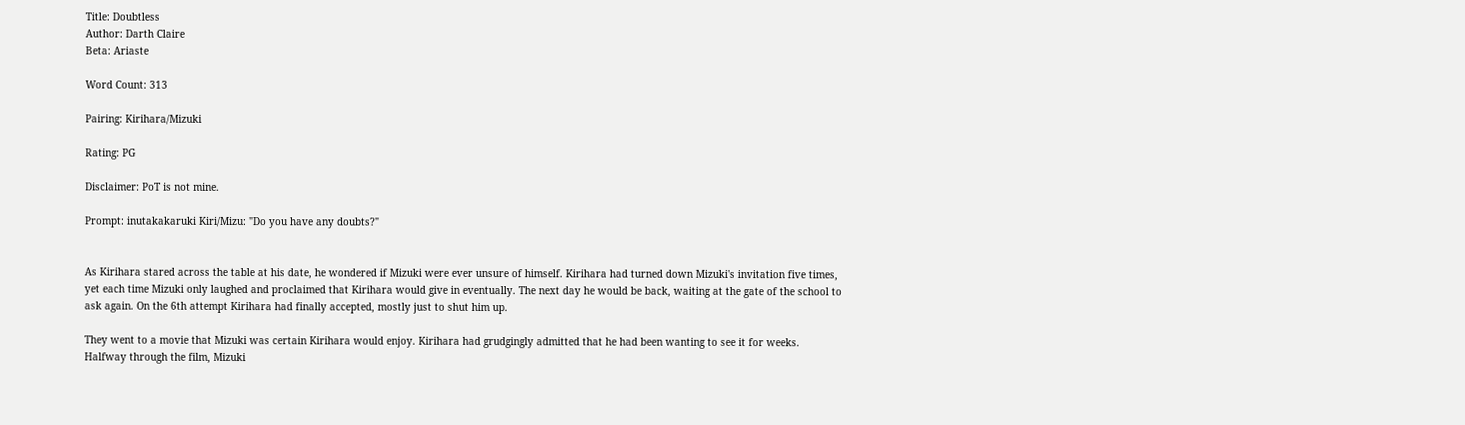Title: Doubtless
Author: Darth Claire
Beta: Ariaste

Word Count: 313

Pairing: Kirihara/Mizuki

Rating: PG

Disclaimer: PoT is not mine.

Prompt: inutakakaruki Kiri/Mizu: "Do you have any doubts?"


As Kirihara stared across the table at his date, he wondered if Mizuki were ever unsure of himself. Kirihara had turned down Mizuki's invitation five times, yet each time Mizuki only laughed and proclaimed that Kirihara would give in eventually. The next day he would be back, waiting at the gate of the school to ask again. On the 6th attempt Kirihara had finally accepted, mostly just to shut him up.

They went to a movie that Mizuki was certain Kirihara would enjoy. Kirihara had grudgingly admitted that he had been wanting to see it for weeks. Halfway through the film, Mizuki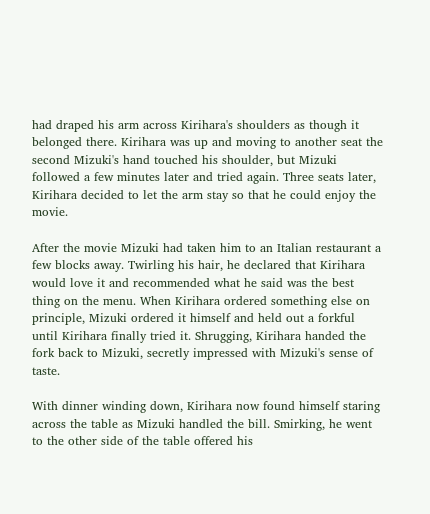had draped his arm across Kirihara's shoulders as though it belonged there. Kirihara was up and moving to another seat the second Mizuki's hand touched his shoulder, but Mizuki followed a few minutes later and tried again. Three seats later, Kirihara decided to let the arm stay so that he could enjoy the movie.

After the movie Mizuki had taken him to an Italian restaurant a few blocks away. Twirling his hair, he declared that Kirihara would love it and recommended what he said was the best thing on the menu. When Kirihara ordered something else on principle, Mizuki ordered it himself and held out a forkful until Kirihara finally tried it. Shrugging, Kirihara handed the fork back to Mizuki, secretly impressed with Mizuki's sense of taste.

With dinner winding down, Kirihara now found himself staring across the table as Mizuki handled the bill. Smirking, he went to the other side of the table offered his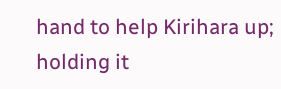hand to help Kirihara up; holding it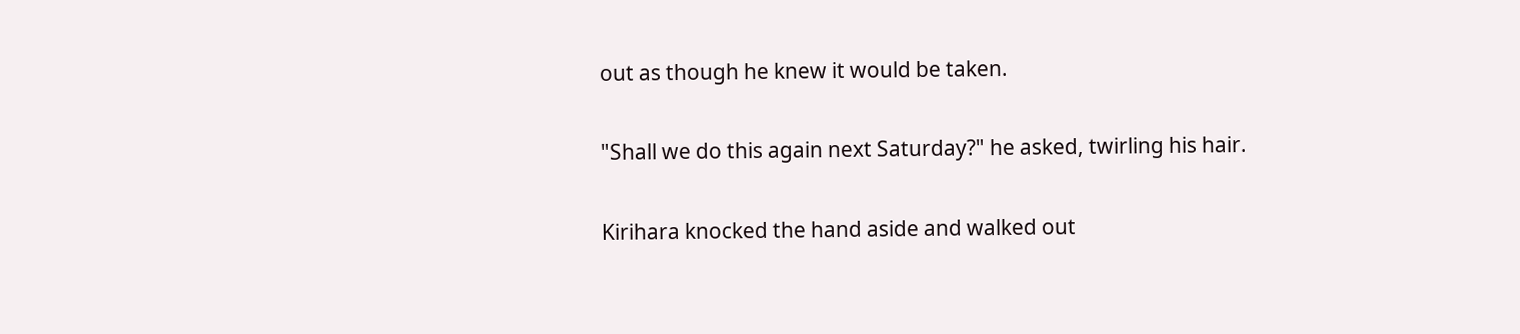out as though he knew it would be taken.

"Shall we do this again next Saturday?" he asked, twirling his hair.

Kirihara knocked the hand aside and walked out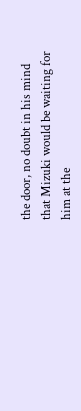the door, no doubt in his mind that Mizuki would be waiting for him at the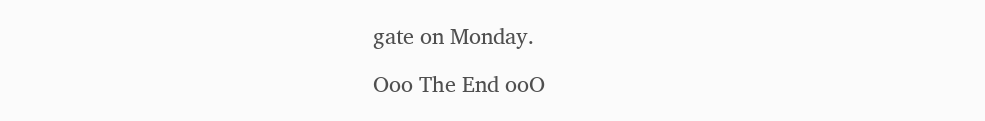gate on Monday.

Ooo The End ooO